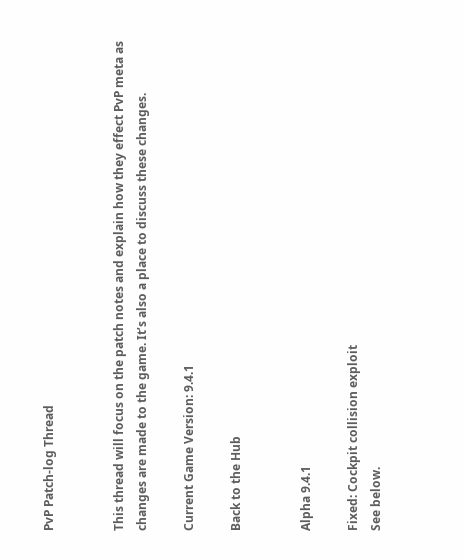PvP Patch-log Thread


This thread will focus on the patch notes and explain how they effect PvP meta as changes are made to the game. It’s also a place to discuss these changes.

Current Game Version: 9.4.1

Back to the Hub


Alpha 9.4.1

Fixed: Cockpit collision exploit
See below.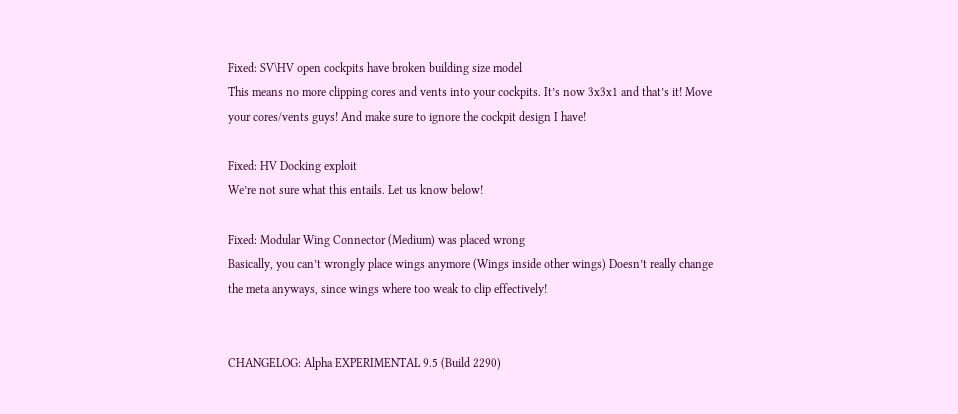Fixed: SV\HV open cockpits have broken building size model
This means no more clipping cores and vents into your cockpits. It’s now 3x3x1 and that’s it! Move your cores/vents guys! And make sure to ignore the cockpit design I have!

Fixed: HV Docking exploit
We’re not sure what this entails. Let us know below!

Fixed: Modular Wing Connector (Medium) was placed wrong
Basically, you can’t wrongly place wings anymore (Wings inside other wings) Doesn’t really change the meta anyways, since wings where too weak to clip effectively!


CHANGELOG: Alpha EXPERIMENTAL 9.5 (Build 2290)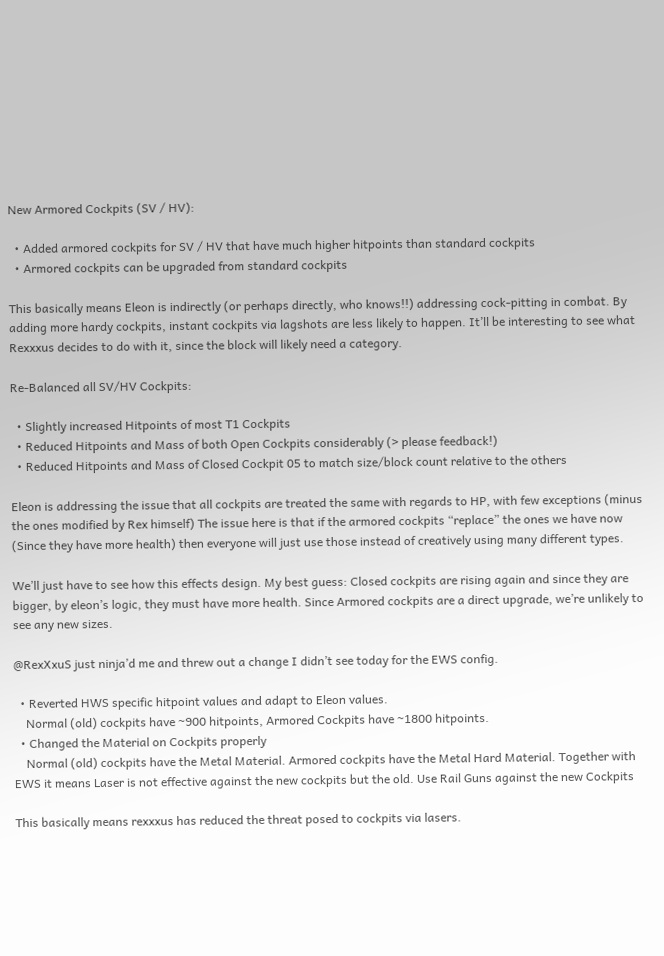New Armored Cockpits (SV / HV):

  • Added armored cockpits for SV / HV that have much higher hitpoints than standard cockpits
  • Armored cockpits can be upgraded from standard cockpits

This basically means Eleon is indirectly (or perhaps directly, who knows!!) addressing cock-pitting in combat. By adding more hardy cockpits, instant cockpits via lagshots are less likely to happen. It’ll be interesting to see what Rexxxus decides to do with it, since the block will likely need a category.

Re-Balanced all SV/HV Cockpits:

  • Slightly increased Hitpoints of most T1 Cockpits
  • Reduced Hitpoints and Mass of both Open Cockpits considerably (> please feedback!)
  • Reduced Hitpoints and Mass of Closed Cockpit 05 to match size/block count relative to the others

Eleon is addressing the issue that all cockpits are treated the same with regards to HP, with few exceptions (minus the ones modified by Rex himself) The issue here is that if the armored cockpits “replace” the ones we have now (Since they have more health) then everyone will just use those instead of creatively using many different types.

We’ll just have to see how this effects design. My best guess: Closed cockpits are rising again and since they are bigger, by eleon’s logic, they must have more health. Since Armored cockpits are a direct upgrade, we’re unlikely to see any new sizes.

@RexXxuS just ninja’d me and threw out a change I didn’t see today for the EWS config.

  • Reverted HWS specific hitpoint values and adapt to Eleon values.
    Normal (old) cockpits have ~900 hitpoints, Armored Cockpits have ~1800 hitpoints.
  • Changed the Material on Cockpits properly
    Normal (old) cockpits have the Metal Material. Armored cockpits have the Metal Hard Material. Together with EWS it means Laser is not effective against the new cockpits but the old. Use Rail Guns against the new Cockpits

This basically means rexxxus has reduced the threat posed to cockpits via lasers.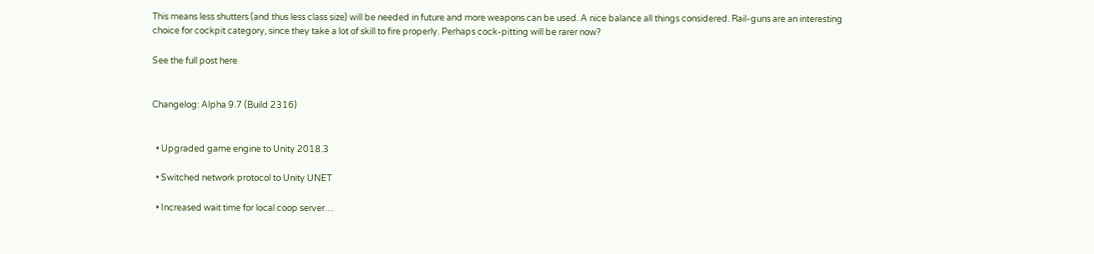This means less shutters (and thus less class size) will be needed in future and more weapons can be used. A nice balance all things considered. Rail-guns are an interesting choice for cockpit category, since they take a lot of skill to fire properly. Perhaps cock-pitting will be rarer now?

See the full post here


Changelog: Alpha 9.7 (Build 2316)


  • Upgraded game engine to Unity 2018.3

  • Switched network protocol to Unity UNET

  • Increased wait time for local coop server…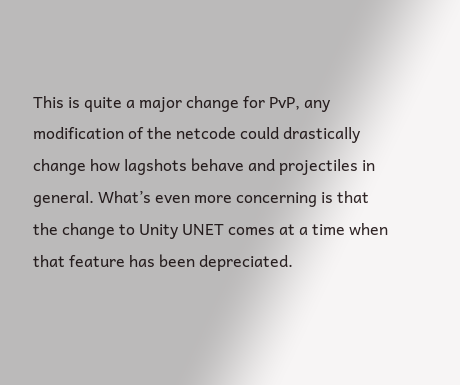This is quite a major change for PvP, any modification of the netcode could drastically change how lagshots behave and projectiles in general. What’s even more concerning is that the change to Unity UNET comes at a time when that feature has been depreciated.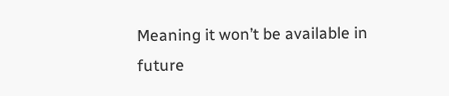Meaning it won’t be available in future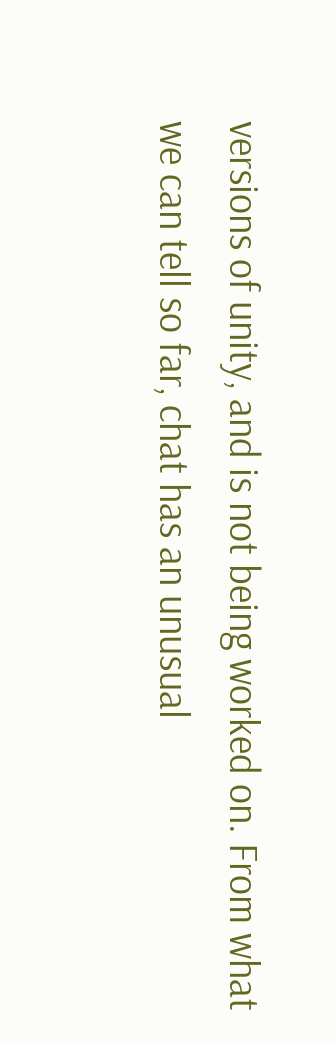versions of unity, and is not being worked on. From what we can tell so far, chat has an unusual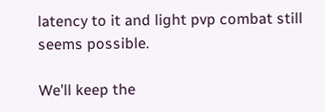latency to it and light pvp combat still seems possible.

We’ll keep the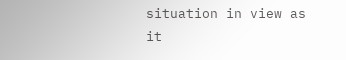situation in view as it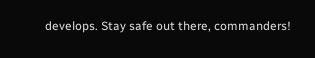develops. Stay safe out there, commanders!